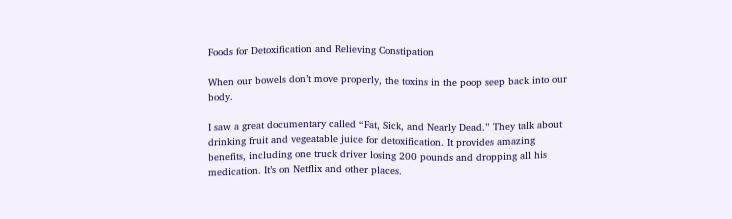Foods for Detoxification and Relieving Constipation

When our bowels don’t move properly, the toxins in the poop seep back into our body.

I saw a great documentary called “Fat, Sick, and Nearly Dead.” They talk about drinking fruit and vegeatable juice for detoxification. It provides amazing benefits, including one truck driver losing 200 pounds and dropping all his medication. It’s on Netflix and other places.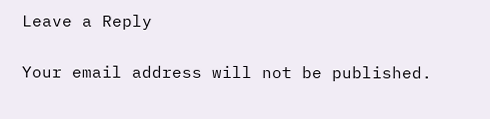Leave a Reply

Your email address will not be published.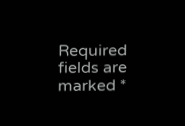Required fields are marked *